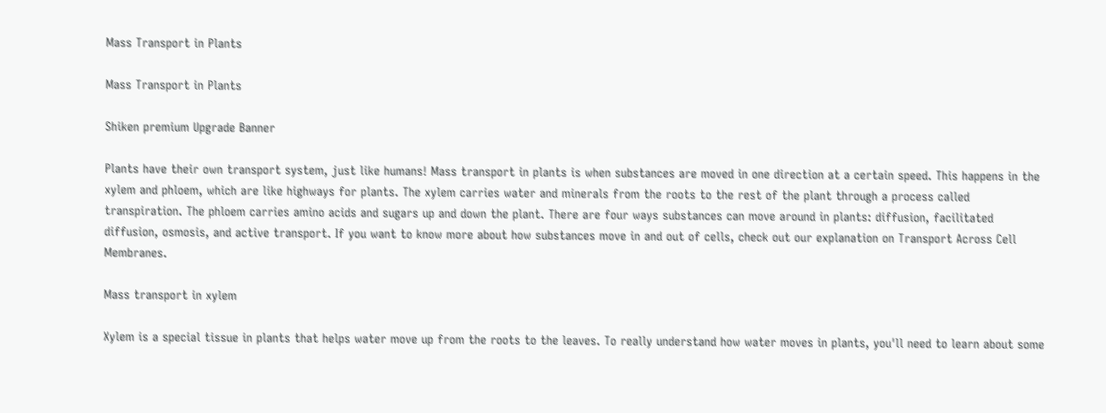Mass Transport in Plants

Mass Transport in Plants

Shiken premium Upgrade Banner

Plants have their own transport system, just like humans! Mass transport in plants is when substances are moved in one direction at a certain speed. This happens in the xylem and phloem, which are like highways for plants. The xylem carries water and minerals from the roots to the rest of the plant through a process called transpiration. The phloem carries amino acids and sugars up and down the plant. There are four ways substances can move around in plants: diffusion, facilitated diffusion, osmosis, and active transport. If you want to know more about how substances move in and out of cells, check out our explanation on Transport Across Cell Membranes.

Mass transport in xylem

Xylem is a special tissue in plants that helps water move up from the roots to the leaves. To really understand how water moves in plants, you'll need to learn about some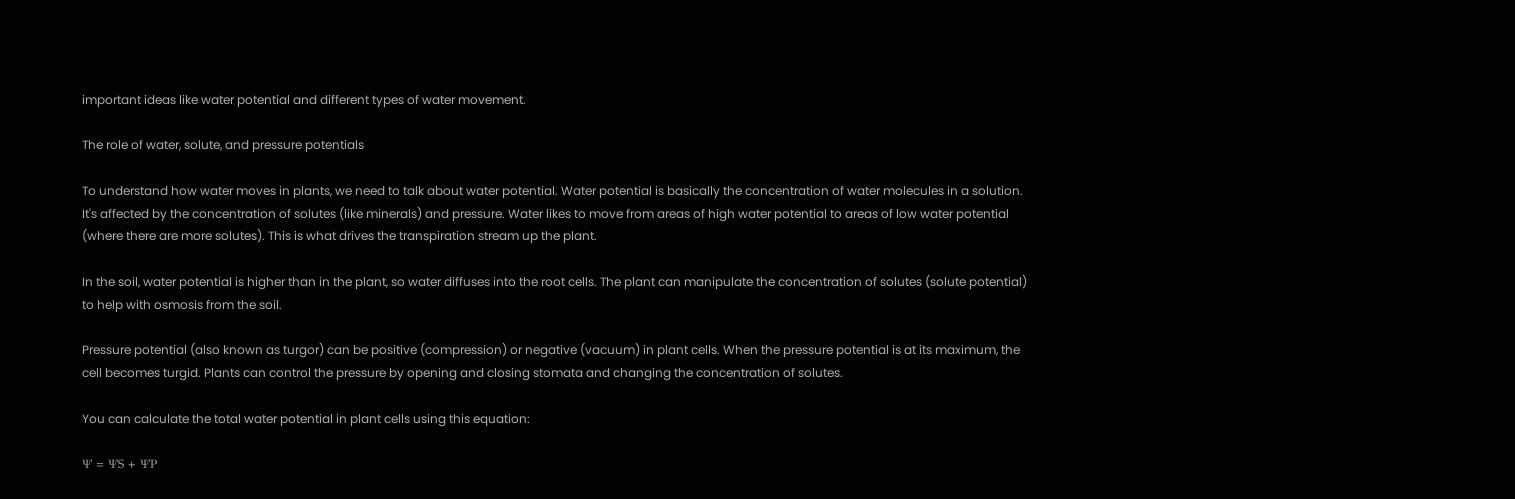important ideas like water potential and different types of water movement.

The role of water, solute, and pressure potentials

To understand how water moves in plants, we need to talk about water potential. Water potential is basically the concentration of water molecules in a solution. It's affected by the concentration of solutes (like minerals) and pressure. Water likes to move from areas of high water potential to areas of low water potential (where there are more solutes). This is what drives the transpiration stream up the plant.

In the soil, water potential is higher than in the plant, so water diffuses into the root cells. The plant can manipulate the concentration of solutes (solute potential) to help with osmosis from the soil.

Pressure potential (also known as turgor) can be positive (compression) or negative (vacuum) in plant cells. When the pressure potential is at its maximum, the cell becomes turgid. Plants can control the pressure by opening and closing stomata and changing the concentration of solutes.

You can calculate the total water potential in plant cells using this equation:

Ψ = ΨS + ΨP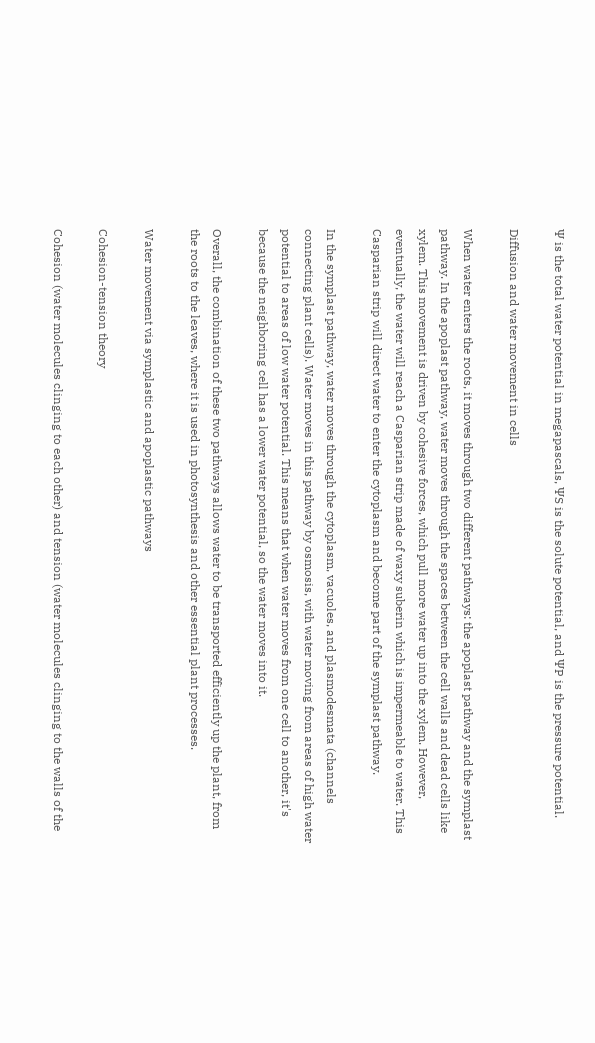Ψ is the total water potential in megapascals, ΨS is the solute potential, and ΨP is the pressure potential.

Diffusion and water movement in cells

When water enters the roots, it moves through two different pathways: the apoplast pathway and the symplast pathway. In the apoplast pathway, water moves through the spaces between the cell walls and dead cells like xylem. This movement is driven by cohesive forces, which pull more water up into the xylem. However, eventually, the water will reach a Casparian strip made of waxy suberin which is impermeable to water. This Casparian strip will direct water to enter the cytoplasm and become part of the symplast pathway.

In the symplast pathway, water moves through the cytoplasm, vacuoles, and plasmodesmata (channels connecting plant cells). Water moves in this pathway by osmosis, with water moving from areas of high water potential to areas of low water potential. This means that when water moves from one cell to another, it's because the neighboring cell has a lower water potential, so the water moves into it.

Overall, the combination of these two pathways allows water to be transported efficiently up the plant, from the roots to the leaves, where it is used in photosynthesis and other essential plant processes.

Water movement via symplastic and apoplastic pathways

Cohesion-tension theory

Cohesion (water molecules clinging to each other) and tension (water molecules clinging to the walls of the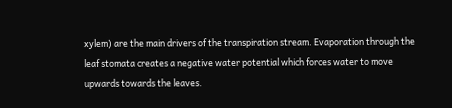xylem) are the main drivers of the transpiration stream. Evaporation through the leaf stomata creates a negative water potential which forces water to move upwards towards the leaves.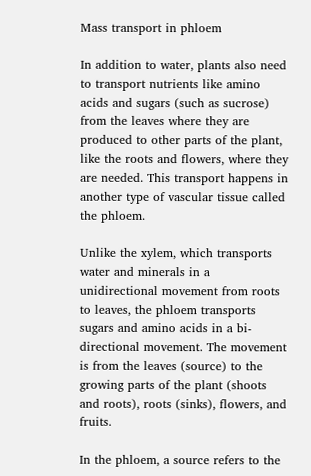Mass transport in phloem

In addition to water, plants also need to transport nutrients like amino acids and sugars (such as sucrose) from the leaves where they are produced to other parts of the plant, like the roots and flowers, where they are needed. This transport happens in another type of vascular tissue called the phloem.

Unlike the xylem, which transports water and minerals in a unidirectional movement from roots to leaves, the phloem transports sugars and amino acids in a bi-directional movement. The movement is from the leaves (source) to the growing parts of the plant (shoots and roots), roots (sinks), flowers, and fruits.

In the phloem, a source refers to the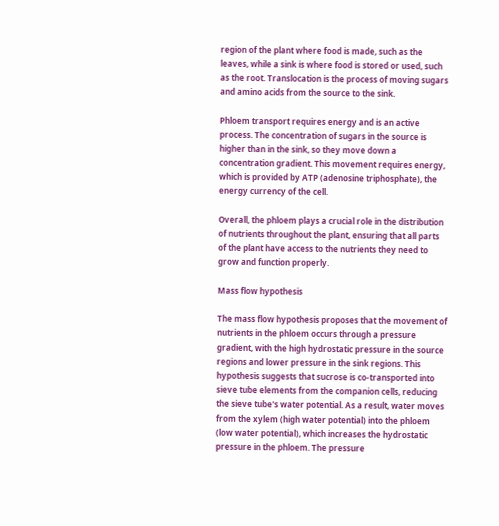region of the plant where food is made, such as the leaves, while a sink is where food is stored or used, such as the root. Translocation is the process of moving sugars and amino acids from the source to the sink.

Phloem transport requires energy and is an active process. The concentration of sugars in the source is higher than in the sink, so they move down a concentration gradient. This movement requires energy, which is provided by ATP (adenosine triphosphate), the energy currency of the cell.

Overall, the phloem plays a crucial role in the distribution of nutrients throughout the plant, ensuring that all parts of the plant have access to the nutrients they need to grow and function properly.

Mass flow hypothesis

The mass flow hypothesis proposes that the movement of nutrients in the phloem occurs through a pressure gradient, with the high hydrostatic pressure in the source regions and lower pressure in the sink regions. This hypothesis suggests that sucrose is co-transported into sieve tube elements from the companion cells, reducing the sieve tube's water potential. As a result, water moves from the xylem (high water potential) into the phloem (low water potential), which increases the hydrostatic pressure in the phloem. The pressure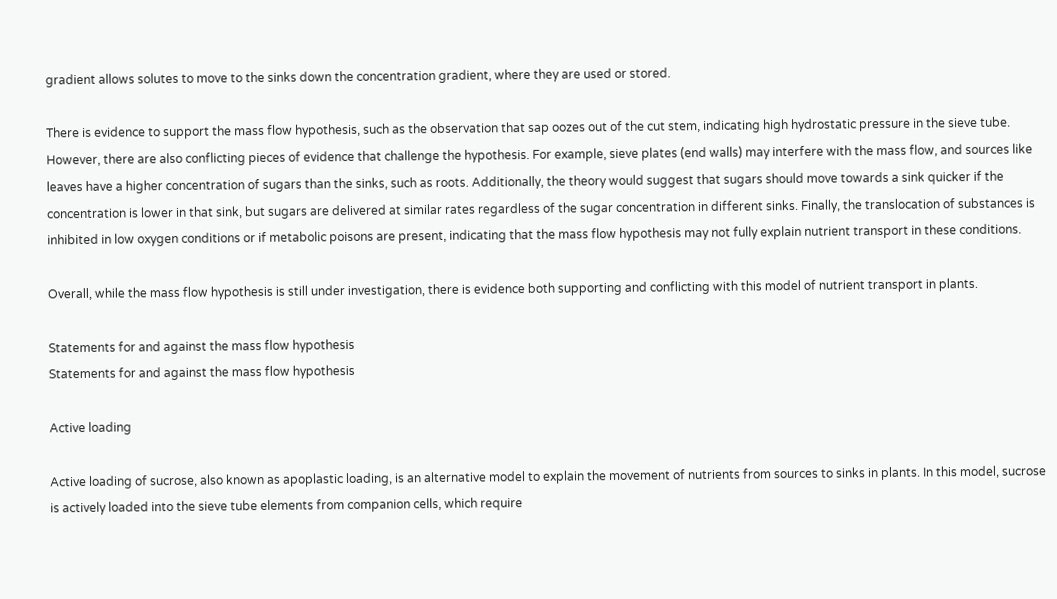gradient allows solutes to move to the sinks down the concentration gradient, where they are used or stored.

There is evidence to support the mass flow hypothesis, such as the observation that sap oozes out of the cut stem, indicating high hydrostatic pressure in the sieve tube. However, there are also conflicting pieces of evidence that challenge the hypothesis. For example, sieve plates (end walls) may interfere with the mass flow, and sources like leaves have a higher concentration of sugars than the sinks, such as roots. Additionally, the theory would suggest that sugars should move towards a sink quicker if the concentration is lower in that sink, but sugars are delivered at similar rates regardless of the sugar concentration in different sinks. Finally, the translocation of substances is inhibited in low oxygen conditions or if metabolic poisons are present, indicating that the mass flow hypothesis may not fully explain nutrient transport in these conditions.

Overall, while the mass flow hypothesis is still under investigation, there is evidence both supporting and conflicting with this model of nutrient transport in plants.

Statements for and against the mass flow hypothesis
Statements for and against the mass flow hypothesis

Active loading

Active loading of sucrose, also known as apoplastic loading, is an alternative model to explain the movement of nutrients from sources to sinks in plants. In this model, sucrose is actively loaded into the sieve tube elements from companion cells, which require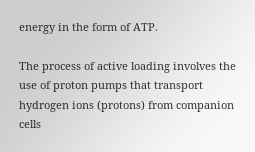energy in the form of ATP.

The process of active loading involves the use of proton pumps that transport hydrogen ions (protons) from companion cells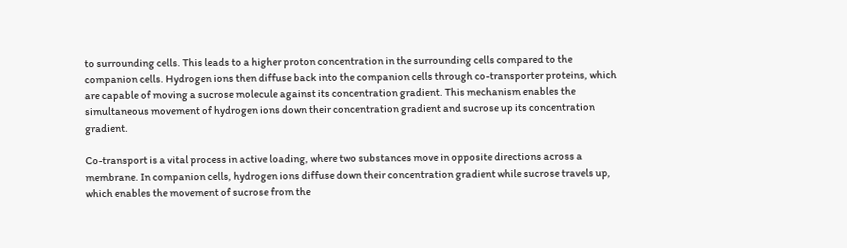to surrounding cells. This leads to a higher proton concentration in the surrounding cells compared to the companion cells. Hydrogen ions then diffuse back into the companion cells through co-transporter proteins, which are capable of moving a sucrose molecule against its concentration gradient. This mechanism enables the simultaneous movement of hydrogen ions down their concentration gradient and sucrose up its concentration gradient.

Co-transport is a vital process in active loading, where two substances move in opposite directions across a membrane. In companion cells, hydrogen ions diffuse down their concentration gradient while sucrose travels up, which enables the movement of sucrose from the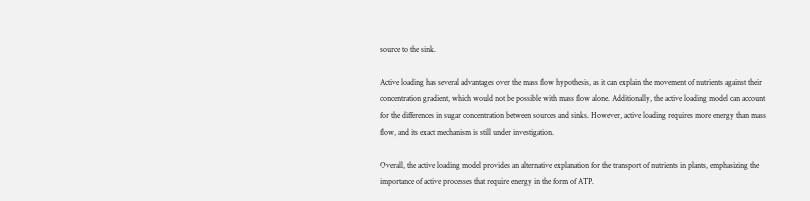source to the sink.

Active loading has several advantages over the mass flow hypothesis, as it can explain the movement of nutrients against their concentration gradient, which would not be possible with mass flow alone. Additionally, the active loading model can account for the differences in sugar concentration between sources and sinks. However, active loading requires more energy than mass flow, and its exact mechanism is still under investigation.

Overall, the active loading model provides an alternative explanation for the transport of nutrients in plants, emphasizing the importance of active processes that require energy in the form of ATP.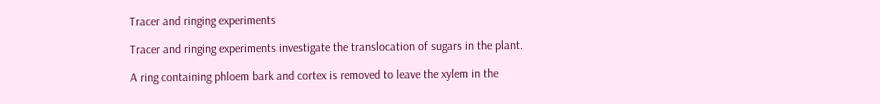Tracer and ringing experiments

Tracer and ringing experiments investigate the translocation of sugars in the plant.

A ring containing phloem bark and cortex is removed to leave the xylem in the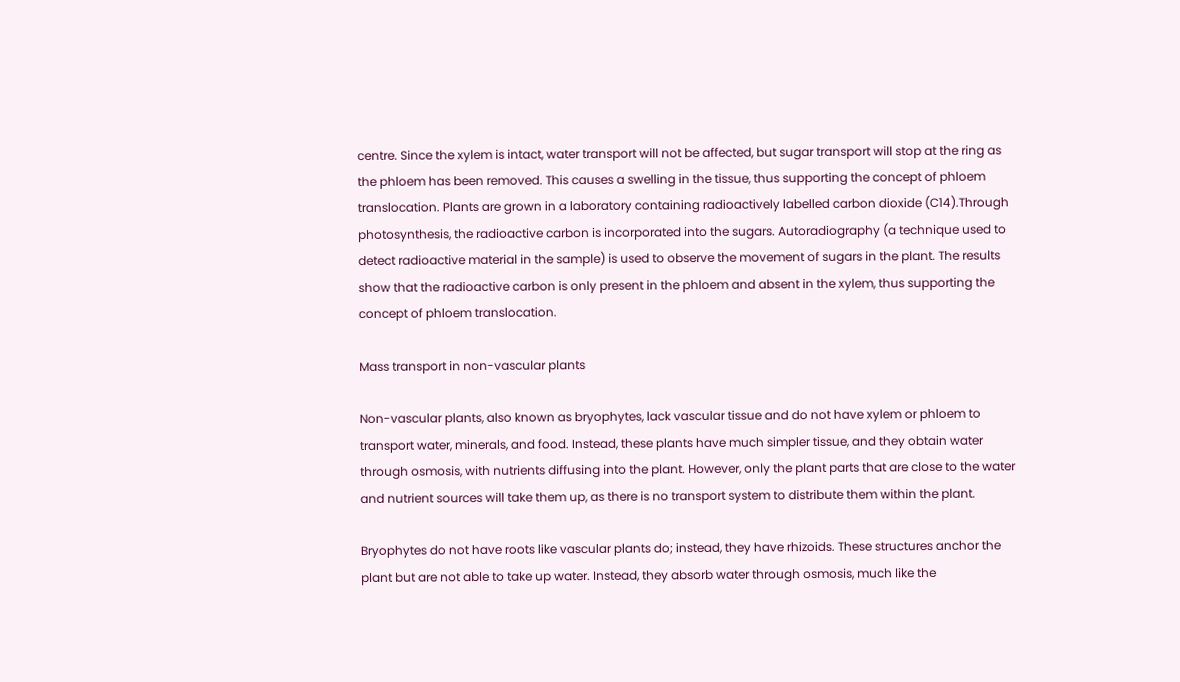centre. Since the xylem is intact, water transport will not be affected, but sugar transport will stop at the ring as the phloem has been removed. This causes a swelling in the tissue, thus supporting the concept of phloem translocation. Plants are grown in a laboratory containing radioactively labelled carbon dioxide (C14).Through photosynthesis, the radioactive carbon is incorporated into the sugars. Autoradiography (a technique used to detect radioactive material in the sample) is used to observe the movement of sugars in the plant. The results show that the radioactive carbon is only present in the phloem and absent in the xylem, thus supporting the concept of phloem translocation.

Mass transport in non-vascular plants

Non-vascular plants, also known as bryophytes, lack vascular tissue and do not have xylem or phloem to transport water, minerals, and food. Instead, these plants have much simpler tissue, and they obtain water through osmosis, with nutrients diffusing into the plant. However, only the plant parts that are close to the water and nutrient sources will take them up, as there is no transport system to distribute them within the plant.

Bryophytes do not have roots like vascular plants do; instead, they have rhizoids. These structures anchor the plant but are not able to take up water. Instead, they absorb water through osmosis, much like the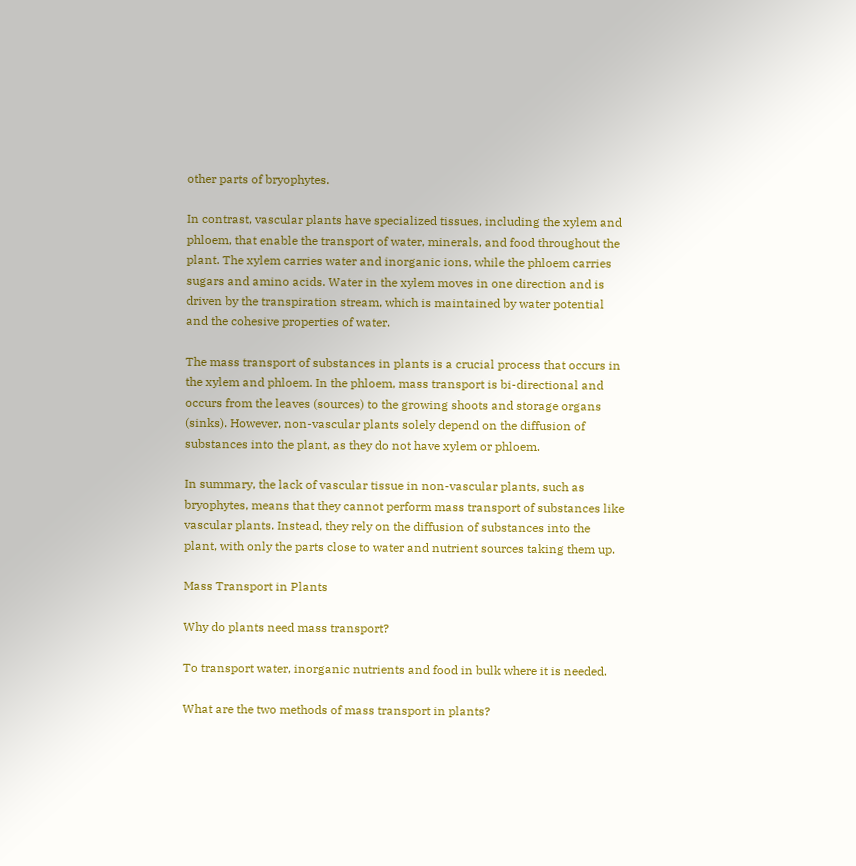other parts of bryophytes.

In contrast, vascular plants have specialized tissues, including the xylem and phloem, that enable the transport of water, minerals, and food throughout the plant. The xylem carries water and inorganic ions, while the phloem carries sugars and amino acids. Water in the xylem moves in one direction and is driven by the transpiration stream, which is maintained by water potential and the cohesive properties of water.

The mass transport of substances in plants is a crucial process that occurs in the xylem and phloem. In the phloem, mass transport is bi-directional and occurs from the leaves (sources) to the growing shoots and storage organs (sinks). However, non-vascular plants solely depend on the diffusion of substances into the plant, as they do not have xylem or phloem.

In summary, the lack of vascular tissue in non-vascular plants, such as bryophytes, means that they cannot perform mass transport of substances like vascular plants. Instead, they rely on the diffusion of substances into the plant, with only the parts close to water and nutrient sources taking them up.

Mass Transport in Plants

Why do plants need mass transport?

To transport water, inorganic nutrients and food in bulk where it is needed.

What are the two methods of mass transport in plants?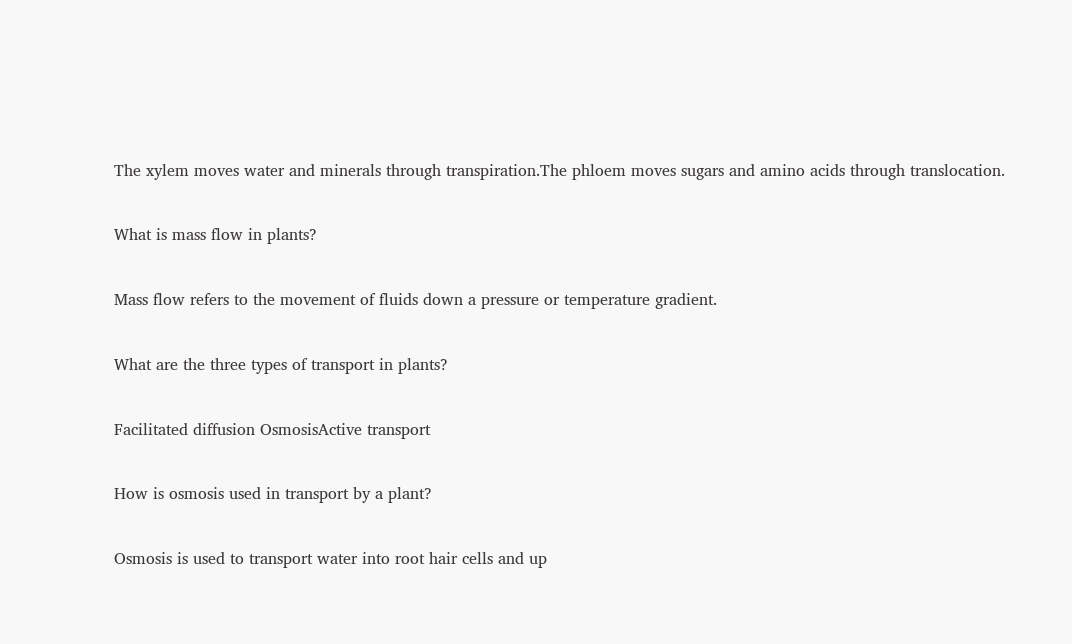The xylem moves water and minerals through transpiration.The phloem moves sugars and amino acids through translocation.

What is mass flow in plants?

Mass flow refers to the movement of fluids down a pressure or temperature gradient.

What are the three types of transport in plants?

Facilitated diffusion OsmosisActive transport

How is osmosis used in transport by a plant?

Osmosis is used to transport water into root hair cells and up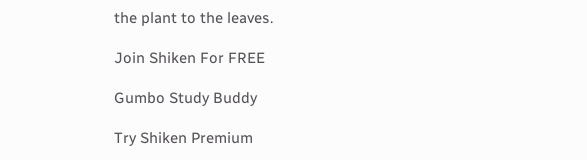the plant to the leaves.

Join Shiken For FREE

Gumbo Study Buddy

Try Shiken Premium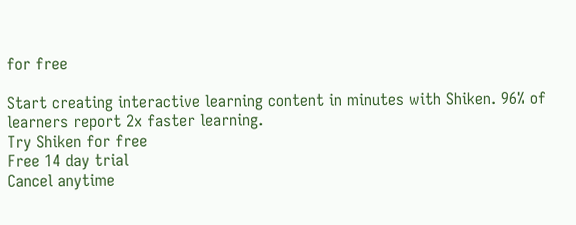for free

Start creating interactive learning content in minutes with Shiken. 96% of learners report 2x faster learning.
Try Shiken for free
Free 14 day trial
Cancel anytime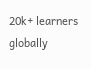20k+ learners globally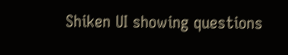Shiken UI showing questions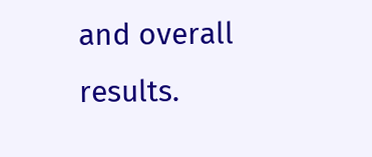and overall results.